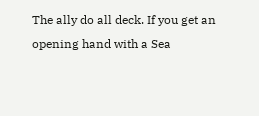The ally do all deck. If you get an opening hand with a Sea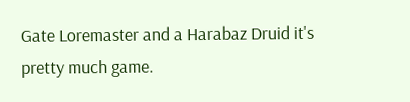Gate Loremaster and a Harabaz Druid it's pretty much game.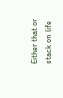Either that or stack on life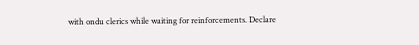with ondu clerics while waiting for reinforcements. Declare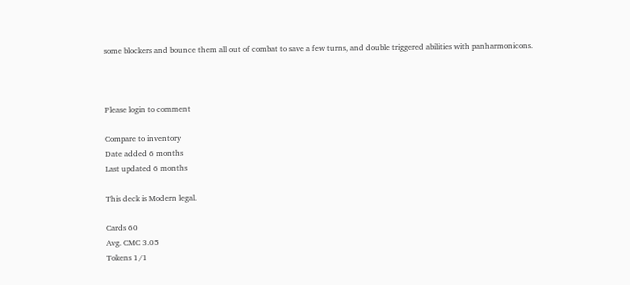some blockers and bounce them all out of combat to save a few turns, and double triggered abilities with panharmonicons.



Please login to comment

Compare to inventory
Date added 6 months
Last updated 6 months

This deck is Modern legal.

Cards 60
Avg. CMC 3.05
Tokens 1/1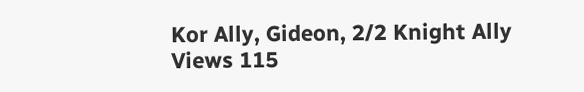Kor Ally, Gideon, 2/2 Knight Ally
Views 115